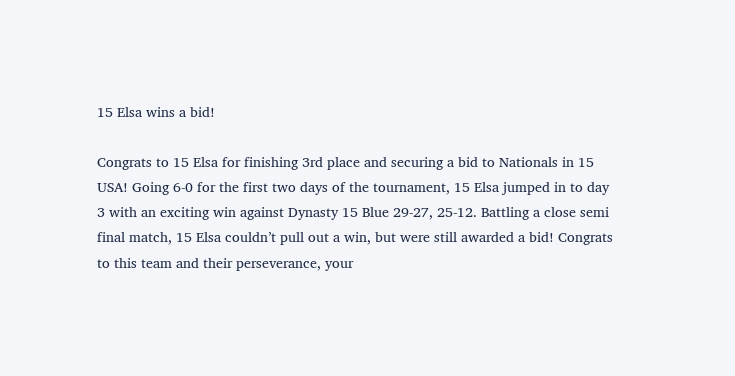15 Elsa wins a bid!

Congrats to 15 Elsa for finishing 3rd place and securing a bid to Nationals in 15 USA! Going 6-0 for the first two days of the tournament, 15 Elsa jumped in to day 3 with an exciting win against Dynasty 15 Blue 29-27, 25-12. Battling a close semi final match, 15 Elsa couldn’t pull out a win, but were still awarded a bid! Congrats to this team and their perseverance, your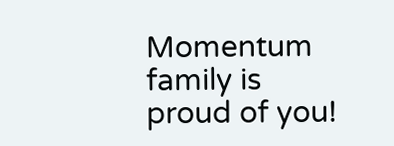Momentum family is proud of you!